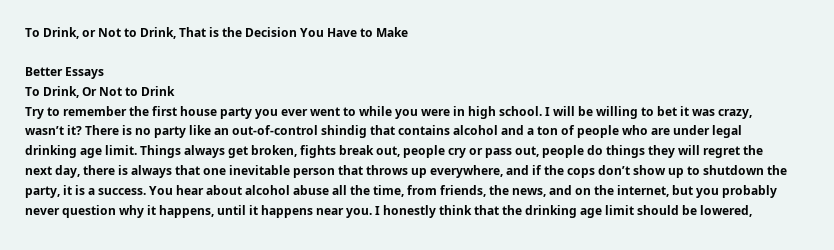To Drink, or Not to Drink, That is the Decision You Have to Make

Better Essays
To Drink, Or Not to Drink
Try to remember the first house party you ever went to while you were in high school. I will be willing to bet it was crazy, wasn’t it? There is no party like an out-of-control shindig that contains alcohol and a ton of people who are under legal drinking age limit. Things always get broken, fights break out, people cry or pass out, people do things they will regret the next day, there is always that one inevitable person that throws up everywhere, and if the cops don’t show up to shutdown the party, it is a success. You hear about alcohol abuse all the time, from friends, the news, and on the internet, but you probably never question why it happens, until it happens near you. I honestly think that the drinking age limit should be lowered,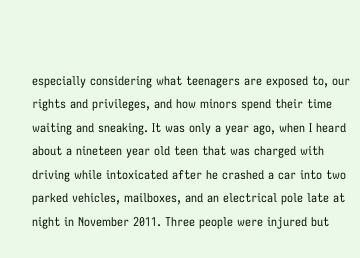especially considering what teenagers are exposed to, our rights and privileges, and how minors spend their time waiting and sneaking. It was only a year ago, when I heard about a nineteen year old teen that was charged with driving while intoxicated after he crashed a car into two parked vehicles, mailboxes, and an electrical pole late at night in November 2011. Three people were injured but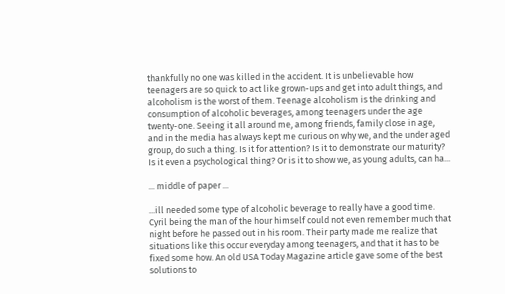thankfully no one was killed in the accident. It is unbelievable how teenagers are so quick to act like grown-ups and get into adult things, and alcoholism is the worst of them. Teenage alcoholism is the drinking and consumption of alcoholic beverages, among teenagers under the age twenty-one. Seeing it all around me, among friends, family close in age, and in the media has always kept me curious on why we, and the under aged group, do such a thing. Is it for attention? Is it to demonstrate our maturity? Is it even a psychological thing? Or is it to show we, as young adults, can ha...

... middle of paper ...

...ill needed some type of alcoholic beverage to really have a good time. Cyril being the man of the hour himself could not even remember much that night before he passed out in his room. Their party made me realize that situations like this occur everyday among teenagers, and that it has to be fixed some how. An old USA Today Magazine article gave some of the best solutions to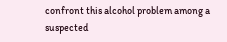confront this alcohol problem among a suspected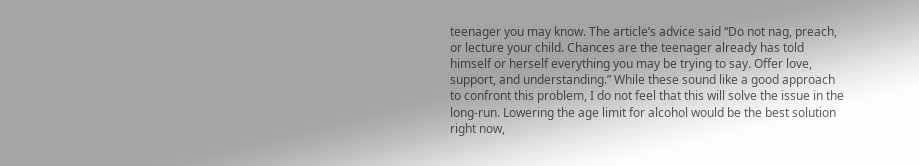teenager you may know. The article’s advice said “Do not nag, preach, or lecture your child. Chances are the teenager already has told himself or herself everything you may be trying to say. Offer love, support, and understanding.” While these sound like a good approach to confront this problem, I do not feel that this will solve the issue in the long-run. Lowering the age limit for alcohol would be the best solution right now,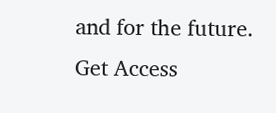and for the future.
Get Access